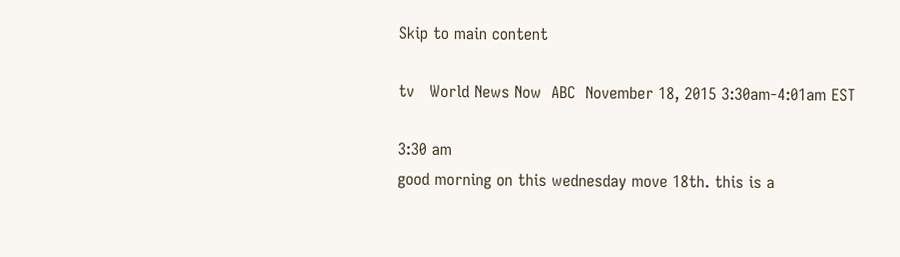Skip to main content

tv   World News Now  ABC  November 18, 2015 3:30am-4:01am EST

3:30 am
good morning on this wednesday move 18th. this is a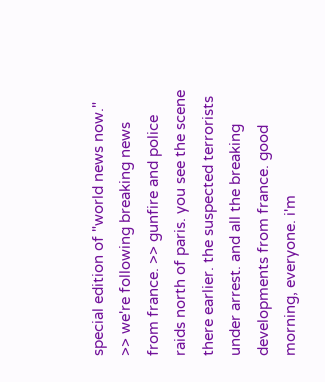special edition of "world news now." >> we're following breaking news from france. >> gunfire and police raids north of paris. you see the scene there earlier. the suspected terrorists under arrest. and all the breaking developments from france. good morning, everyone. i'm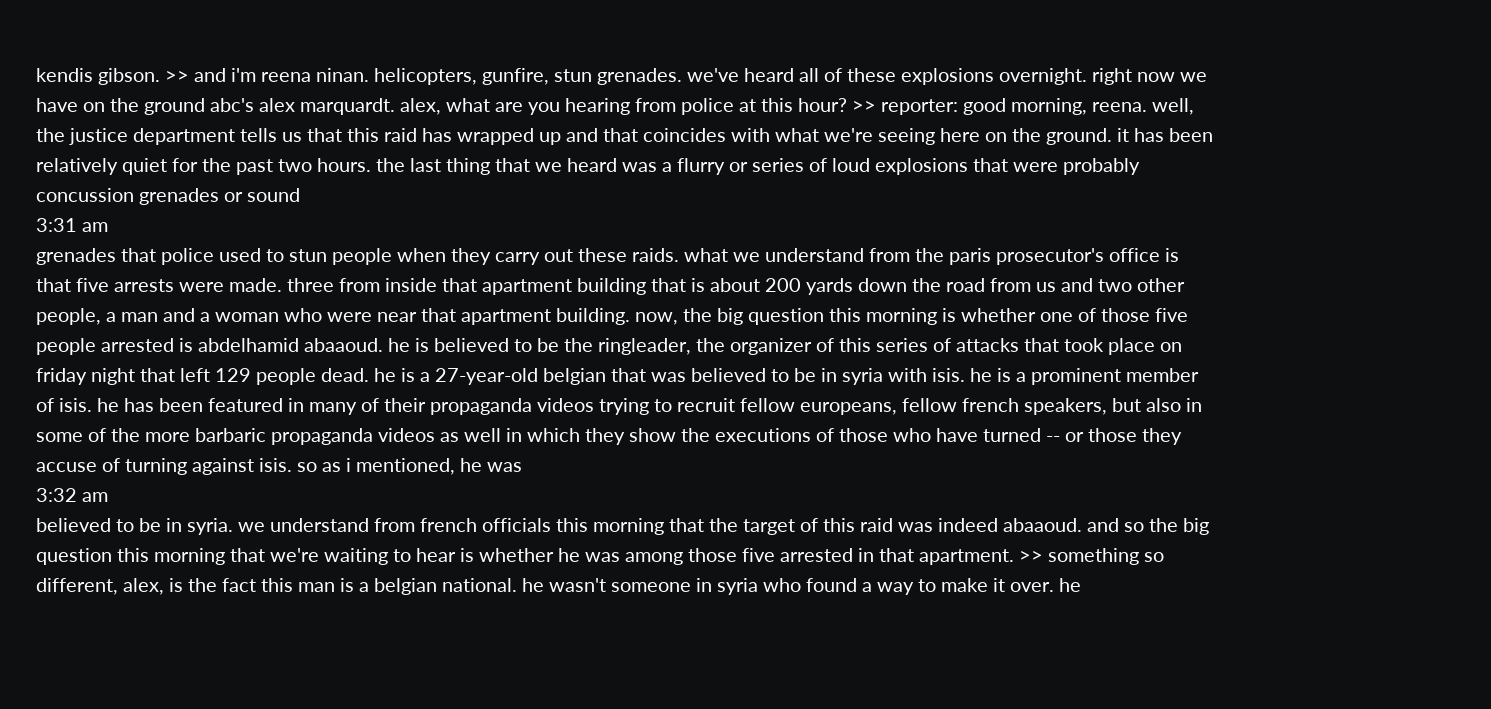kendis gibson. >> and i'm reena ninan. helicopters, gunfire, stun grenades. we've heard all of these explosions overnight. right now we have on the ground abc's alex marquardt. alex, what are you hearing from police at this hour? >> reporter: good morning, reena. well, the justice department tells us that this raid has wrapped up and that coincides with what we're seeing here on the ground. it has been relatively quiet for the past two hours. the last thing that we heard was a flurry or series of loud explosions that were probably concussion grenades or sound
3:31 am
grenades that police used to stun people when they carry out these raids. what we understand from the paris prosecutor's office is that five arrests were made. three from inside that apartment building that is about 200 yards down the road from us and two other people, a man and a woman who were near that apartment building. now, the big question this morning is whether one of those five people arrested is abdelhamid abaaoud. he is believed to be the ringleader, the organizer of this series of attacks that took place on friday night that left 129 people dead. he is a 27-year-old belgian that was believed to be in syria with isis. he is a prominent member of isis. he has been featured in many of their propaganda videos trying to recruit fellow europeans, fellow french speakers, but also in some of the more barbaric propaganda videos as well in which they show the executions of those who have turned -- or those they accuse of turning against isis. so as i mentioned, he was
3:32 am
believed to be in syria. we understand from french officials this morning that the target of this raid was indeed abaaoud. and so the big question this morning that we're waiting to hear is whether he was among those five arrested in that apartment. >> something so different, alex, is the fact this man is a belgian national. he wasn't someone in syria who found a way to make it over. he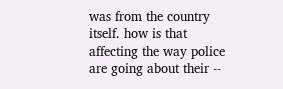was from the country itself. how is that affecting the way police are going about their --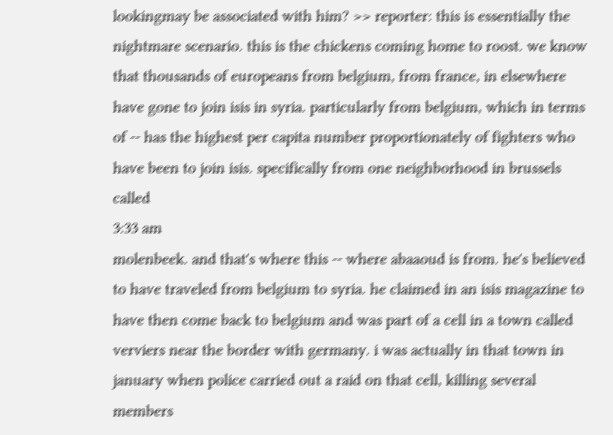lookingmay be associated with him? >> reporter: this is essentially the nightmare scenario. this is the chickens coming home to roost. we know that thousands of europeans from belgium, from france, in elsewhere have gone to join isis in syria. particularly from belgium, which in terms of -- has the highest per capita number proportionately of fighters who have been to join isis. specifically from one neighborhood in brussels called
3:33 am
molenbeek. and that's where this -- where abaaoud is from. he's believed to have traveled from belgium to syria. he claimed in an isis magazine to have then come back to belgium and was part of a cell in a town called verviers near the border with germany. i was actually in that town in january when police carried out a raid on that cell, killing several members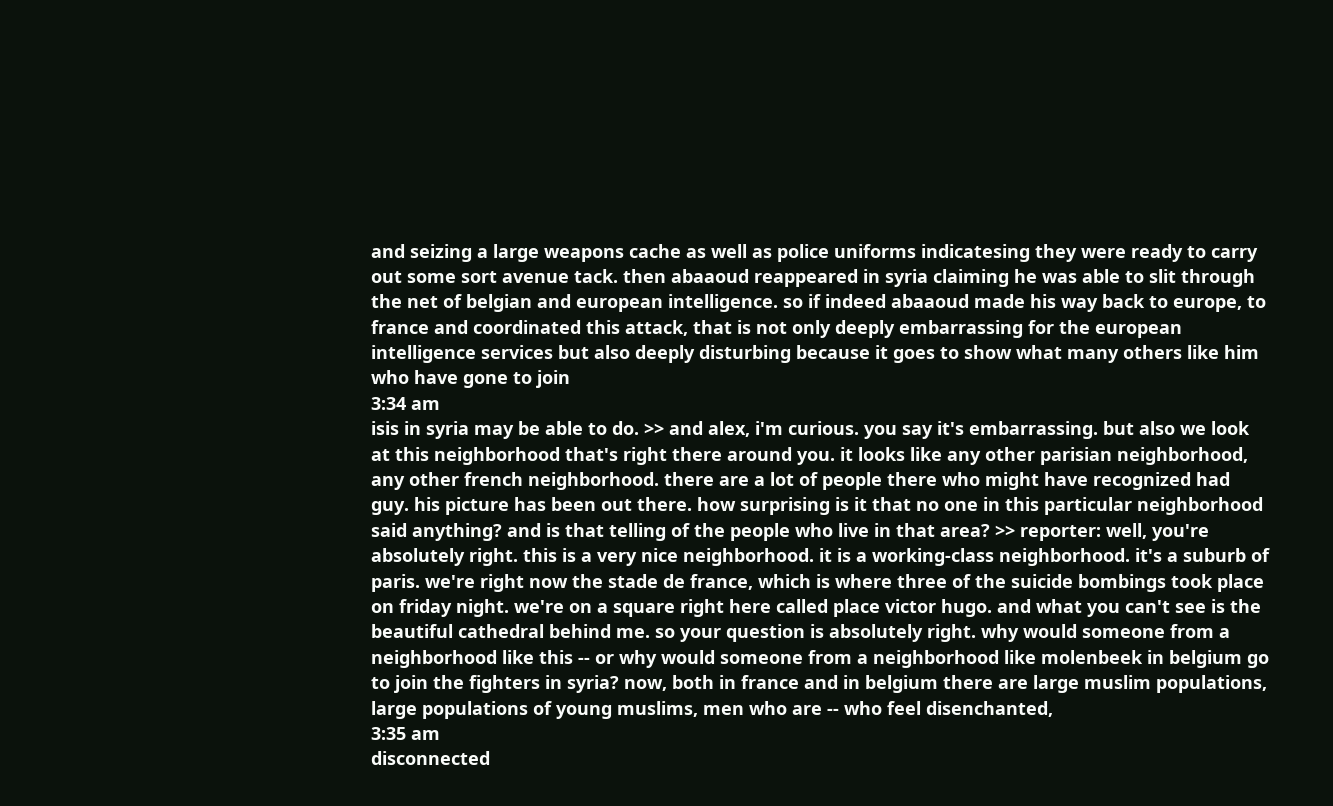and seizing a large weapons cache as well as police uniforms indicatesing they were ready to carry out some sort avenue tack. then abaaoud reappeared in syria claiming he was able to slit through the net of belgian and european intelligence. so if indeed abaaoud made his way back to europe, to france and coordinated this attack, that is not only deeply embarrassing for the european intelligence services but also deeply disturbing because it goes to show what many others like him who have gone to join
3:34 am
isis in syria may be able to do. >> and alex, i'm curious. you say it's embarrassing. but also we look at this neighborhood that's right there around you. it looks like any other parisian neighborhood, any other french neighborhood. there are a lot of people there who might have recognized had guy. his picture has been out there. how surprising is it that no one in this particular neighborhood said anything? and is that telling of the people who live in that area? >> reporter: well, you're absolutely right. this is a very nice neighborhood. it is a working-class neighborhood. it's a suburb of paris. we're right now the stade de france, which is where three of the suicide bombings took place on friday night. we're on a square right here called place victor hugo. and what you can't see is the beautiful cathedral behind me. so your question is absolutely right. why would someone from a neighborhood like this -- or why would someone from a neighborhood like molenbeek in belgium go to join the fighters in syria? now, both in france and in belgium there are large muslim populations, large populations of young muslims, men who are -- who feel disenchanted,
3:35 am
disconnected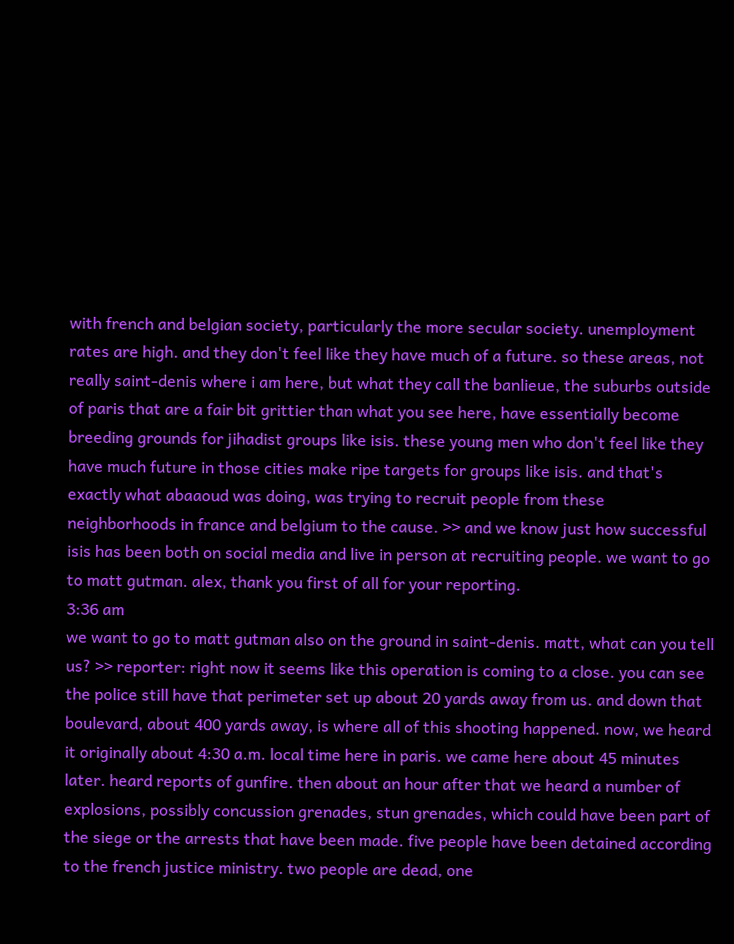with french and belgian society, particularly the more secular society. unemployment rates are high. and they don't feel like they have much of a future. so these areas, not really saint-denis where i am here, but what they call the banlieue, the suburbs outside of paris that are a fair bit grittier than what you see here, have essentially become breeding grounds for jihadist groups like isis. these young men who don't feel like they have much future in those cities make ripe targets for groups like isis. and that's exactly what abaaoud was doing, was trying to recruit people from these neighborhoods in france and belgium to the cause. >> and we know just how successful isis has been both on social media and live in person at recruiting people. we want to go to matt gutman. alex, thank you first of all for your reporting.
3:36 am
we want to go to matt gutman also on the ground in saint-denis. matt, what can you tell us? >> reporter: right now it seems like this operation is coming to a close. you can see the police still have that perimeter set up about 20 yards away from us. and down that boulevard, about 400 yards away, is where all of this shooting happened. now, we heard it originally about 4:30 a.m. local time here in paris. we came here about 45 minutes later. heard reports of gunfire. then about an hour after that we heard a number of explosions, possibly concussion grenades, stun grenades, which could have been part of the siege or the arrests that have been made. five people have been detained according to the french justice ministry. two people are dead, one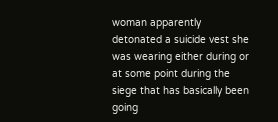woman apparently detonated a suicide vest she was wearing either during or at some point during the siege that has basically been going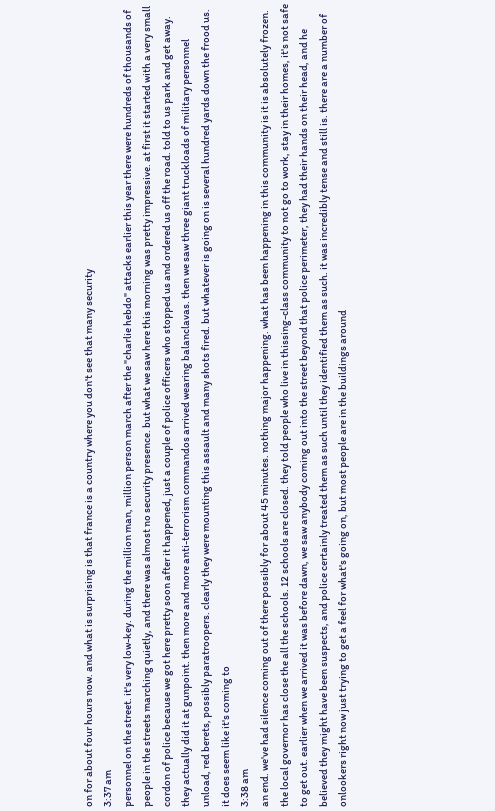on for about four hours now. and what is surprising is that france is a country where you don't see that many security
3:37 am
personnel on the street. it's very low-key. during the million man, million person march after the "charlie hebdo" attacks earlier this year there were hundreds of thousands of people in the streets marching quietly, and there was almost no security presence. but what we saw here this morning was pretty impressive. at first it started with a very small cordon of police because we got here pretty soon after it happened, just a couple of police officers who stopped us and ordered us off the road. told to us park and get away. they actually did it at gunpoint. then more and more anti-terrorism commandos arrived wearing balanclavas. then we saw three giant truckloads of military personnel unload, red berets, possibly paratroopers. clearly they were mounting this assault and many shots fired. but whatever is going on is several hundred yards down the frood us. it does seem like it's coming to
3:38 am
an end. we've had silence coming out of there possibly for about 45 minutes. nothing major happening. what has been happening in this community is it is absolutely frozen. the local governor has close the all the schools. 12 schools are closed. they told people who live in thissing-class community to not go to work, stay in their homes, it's not safe to get out. earlier when we arrived it was before dawn, we saw anybody coming out into the street beyond that police perimeter, they had their hands on their head, and he believed they might have been suspects, and police certainly treated them as such until they identified them as such. it was incredibly tense and still is. there are a number of onlookers right now just trying to get a feel for what's going on, but most people are in the buildings around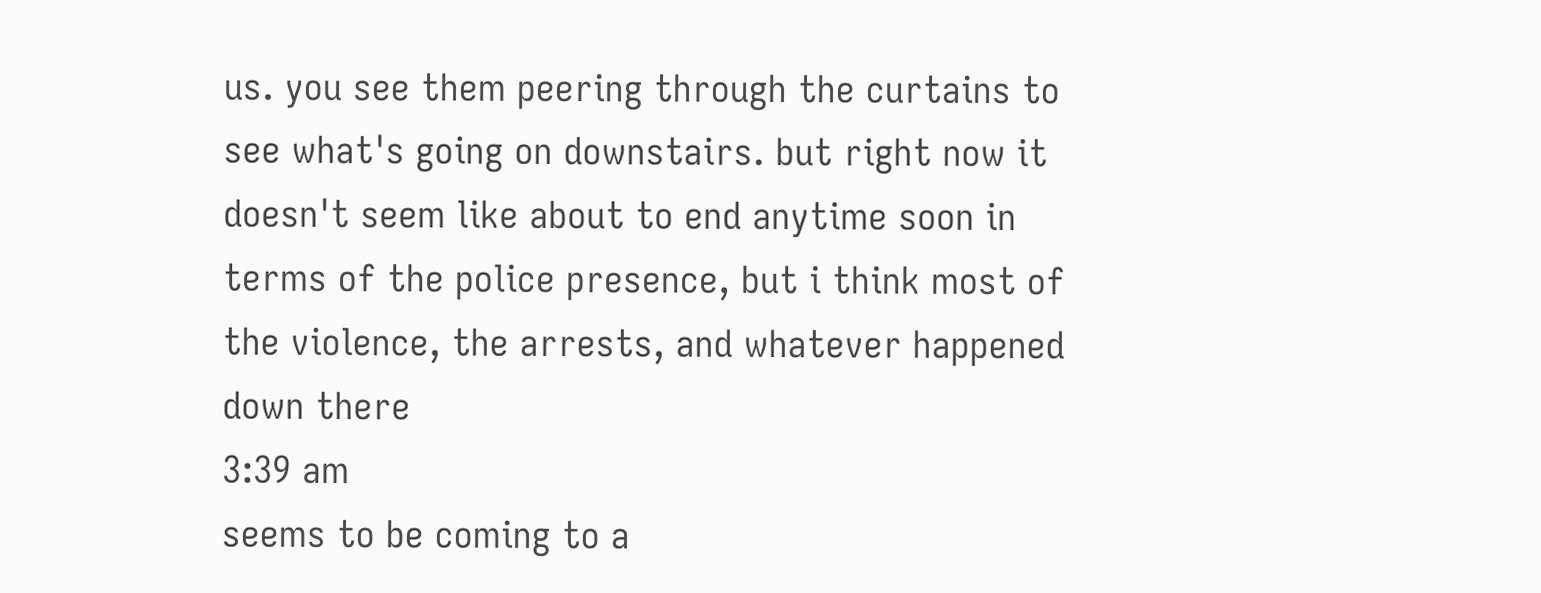us. you see them peering through the curtains to see what's going on downstairs. but right now it doesn't seem like about to end anytime soon in terms of the police presence, but i think most of the violence, the arrests, and whatever happened down there
3:39 am
seems to be coming to a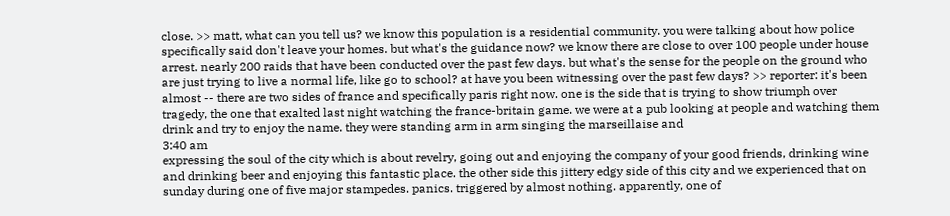close. >> matt, what can you tell us? we know this population is a residential community. you were talking about how police specifically said don't leave your homes. but what's the guidance now? we know there are close to over 100 people under house arrest. nearly 200 raids that have been conducted over the past few days. but what's the sense for the people on the ground who are just trying to live a normal life, like go to school? at have you been witnessing over the past few days? >> reporter: it's been almost -- there are two sides of france and specifically paris right now. one is the side that is trying to show triumph over tragedy, the one that exalted last night watching the france-britain game. we were at a pub looking at people and watching them drink and try to enjoy the name. they were standing arm in arm singing the marseillaise and
3:40 am
expressing the soul of the city which is about revelry, going out and enjoying the company of your good friends, drinking wine and drinking beer and enjoying this fantastic place. the other side this jittery edgy side of this city and we experienced that on sunday during one of five major stampedes. panics. triggered by almost nothing. apparently, one of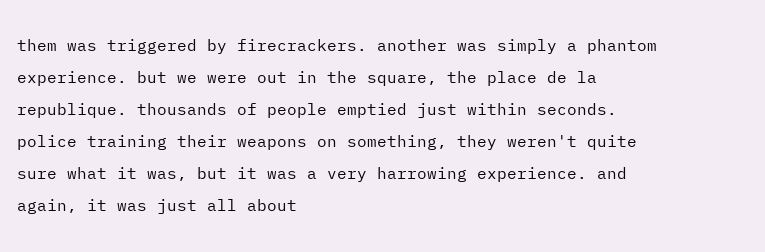them was triggered by firecrackers. another was simply a phantom experience. but we were out in the square, the place de la republique. thousands of people emptied just within seconds. police training their weapons on something, they weren't quite sure what it was, but it was a very harrowing experience. and again, it was just all about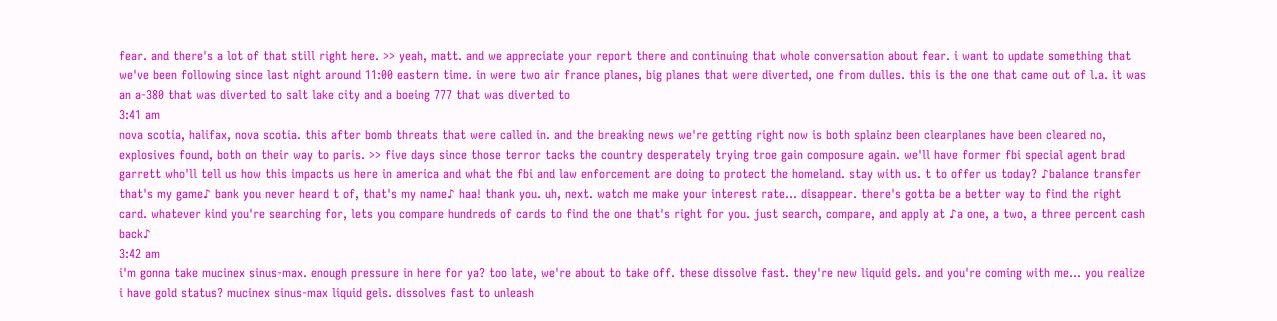fear. and there's a lot of that still right here. >> yeah, matt. and we appreciate your report there and continuing that whole conversation about fear. i want to update something that we've been following since last night around 11:00 eastern time. in were two air france planes, big planes that were diverted, one from dulles. this is the one that came out of l.a. it was an a-380 that was diverted to salt lake city and a boeing 777 that was diverted to
3:41 am
nova scotia, halifax, nova scotia. this after bomb threats that were called in. and the breaking news we're getting right now is both splainz been clearplanes have been cleared no, explosives found, both on their way to paris. >> five days since those terror tacks the country desperately trying troe gain composure again. we'll have former fbi special agent brad garrett who'll tell us how this impacts us here in america and what the fbi and law enforcement are doing to protect the homeland. stay with us. t to offer us today? ♪balance transfer that's my game♪ bank you never heard t of, that's my name♪ haa! thank you. uh, next. watch me make your interest rate... disappear. there's gotta be a better way to find the right card. whatever kind you're searching for, lets you compare hundreds of cards to find the one that's right for you. just search, compare, and apply at ♪a one, a two, a three percent cash back♪
3:42 am
i'm gonna take mucinex sinus-max. enough pressure in here for ya? too late, we're about to take off. these dissolve fast. they're new liquid gels. and you're coming with me... you realize i have gold status? mucinex sinus-max liquid gels. dissolves fast to unleash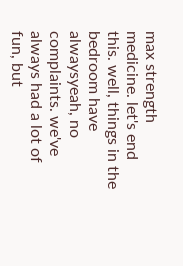max strength medicine. let's end this. well, things in the bedroom have alwaysyeah, no complaints. we've always had a lot of fun, but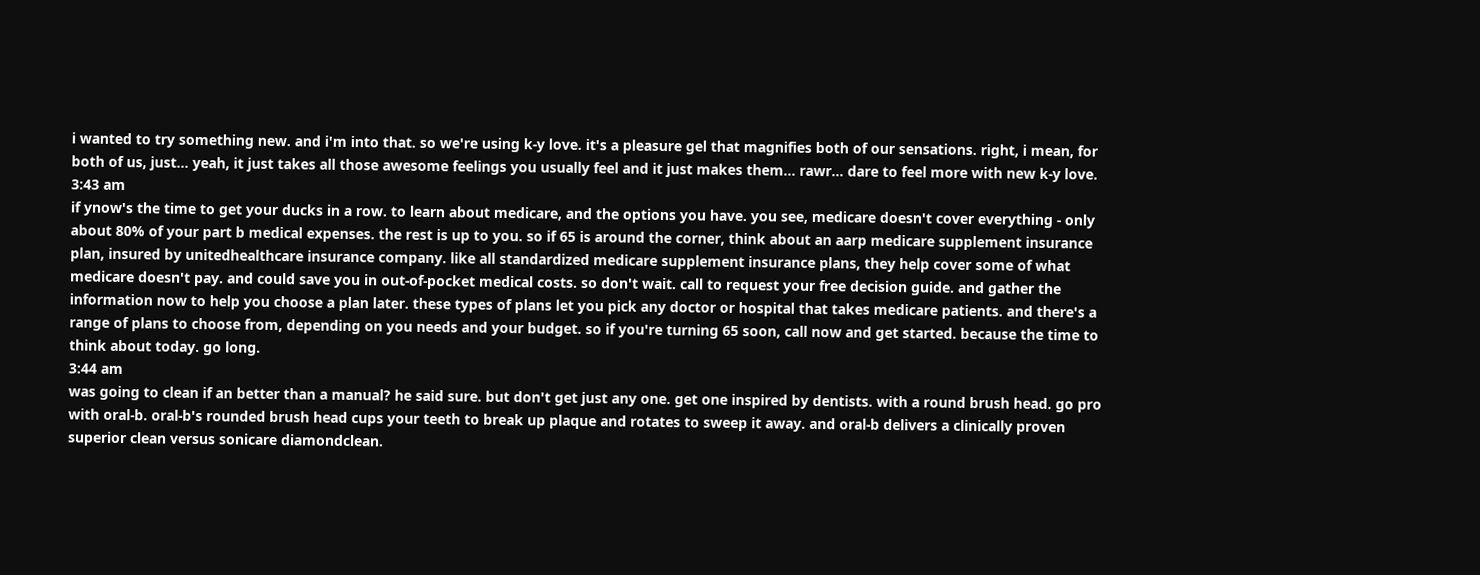i wanted to try something new. and i'm into that. so we're using k-y love. it's a pleasure gel that magnifies both of our sensations. right, i mean, for both of us, just... yeah, it just takes all those awesome feelings you usually feel and it just makes them... rawr... dare to feel more with new k-y love.
3:43 am
if ynow's the time to get your ducks in a row. to learn about medicare, and the options you have. you see, medicare doesn't cover everything - only about 80% of your part b medical expenses. the rest is up to you. so if 65 is around the corner, think about an aarp medicare supplement insurance plan, insured by unitedhealthcare insurance company. like all standardized medicare supplement insurance plans, they help cover some of what medicare doesn't pay. and could save you in out-of-pocket medical costs. so don't wait. call to request your free decision guide. and gather the information now to help you choose a plan later. these types of plans let you pick any doctor or hospital that takes medicare patients. and there's a range of plans to choose from, depending on you needs and your budget. so if you're turning 65 soon, call now and get started. because the time to think about today. go long.
3:44 am
was going to clean if an better than a manual? he said sure. but don't get just any one. get one inspired by dentists. with a round brush head. go pro with oral-b. oral-b's rounded brush head cups your teeth to break up plaque and rotates to sweep it away. and oral-b delivers a clinically proven superior clean versus sonicare diamondclean.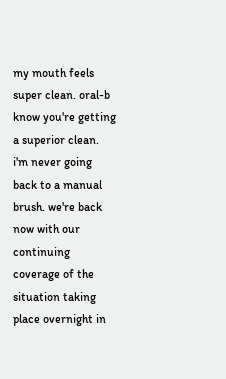my mouth feels super clean. oral-b know you're getting a superior clean. i'm never going back to a manual brush. we're back now with our continuing coverage of the situation taking place overnight in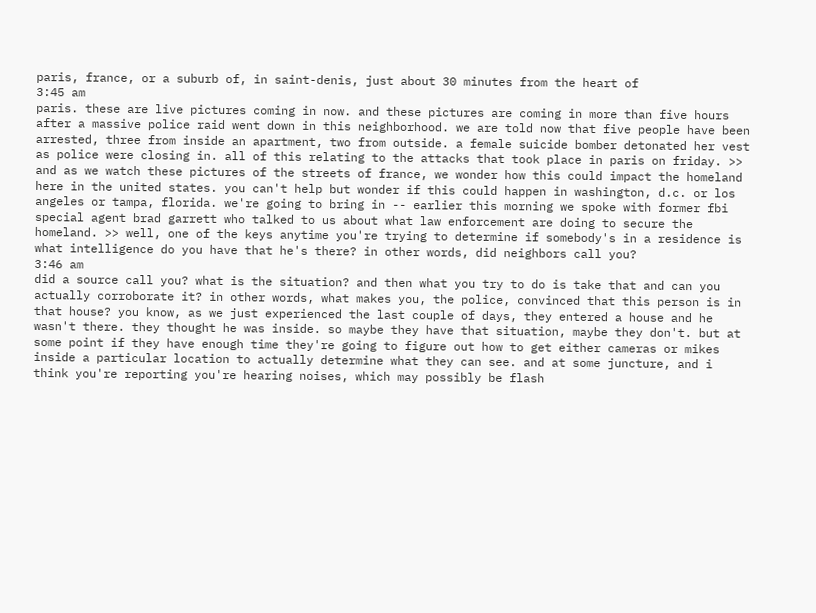paris, france, or a suburb of, in saint-denis, just about 30 minutes from the heart of
3:45 am
paris. these are live pictures coming in now. and these pictures are coming in more than five hours after a massive police raid went down in this neighborhood. we are told now that five people have been arrested, three from inside an apartment, two from outside. a female suicide bomber detonated her vest as police were closing in. all of this relating to the attacks that took place in paris on friday. >> and as we watch these pictures of the streets of france, we wonder how this could impact the homeland here in the united states. you can't help but wonder if this could happen in washington, d.c. or los angeles or tampa, florida. we're going to bring in -- earlier this morning we spoke with former fbi special agent brad garrett who talked to us about what law enforcement are doing to secure the homeland. >> well, one of the keys anytime you're trying to determine if somebody's in a residence is what intelligence do you have that he's there? in other words, did neighbors call you?
3:46 am
did a source call you? what is the situation? and then what you try to do is take that and can you actually corroborate it? in other words, what makes you, the police, convinced that this person is in that house? you know, as we just experienced the last couple of days, they entered a house and he wasn't there. they thought he was inside. so maybe they have that situation, maybe they don't. but at some point if they have enough time they're going to figure out how to get either cameras or mikes inside a particular location to actually determine what they can see. and at some juncture, and i think you're reporting you're hearing noises, which may possibly be flash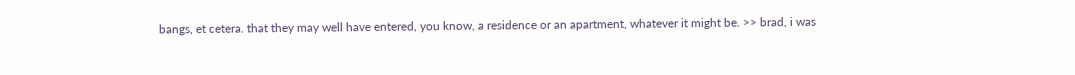bangs, et cetera. that they may well have entered, you know, a residence or an apartment, whatever it might be. >> brad, i was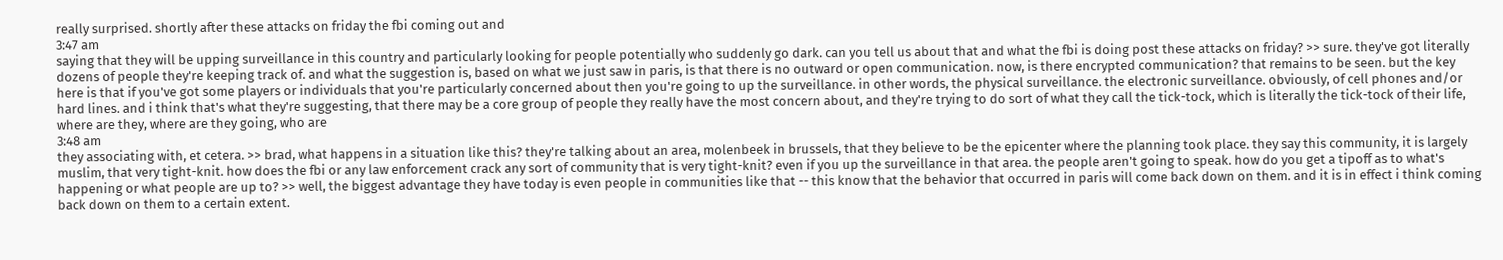really surprised. shortly after these attacks on friday the fbi coming out and
3:47 am
saying that they will be upping surveillance in this country and particularly looking for people potentially who suddenly go dark. can you tell us about that and what the fbi is doing post these attacks on friday? >> sure. they've got literally dozens of people they're keeping track of. and what the suggestion is, based on what we just saw in paris, is that there is no outward or open communication. now, is there encrypted communication? that remains to be seen. but the key here is that if you've got some players or individuals that you're particularly concerned about then you're going to up the surveillance. in other words, the physical surveillance. the electronic surveillance. obviously, of cell phones and/or hard lines. and i think that's what they're suggesting, that there may be a core group of people they really have the most concern about, and they're trying to do sort of what they call the tick-tock, which is literally the tick-tock of their life, where are they, where are they going, who are
3:48 am
they associating with, et cetera. >> brad, what happens in a situation like this? they're talking about an area, molenbeek in brussels, that they believe to be the epicenter where the planning took place. they say this community, it is largely muslim, that very tight-knit. how does the fbi or any law enforcement crack any sort of community that is very tight-knit? even if you up the surveillance in that area. the people aren't going to speak. how do you get a tipoff as to what's happening or what people are up to? >> well, the biggest advantage they have today is even people in communities like that -- this know that the behavior that occurred in paris will come back down on them. and it is in effect i think coming back down on them to a certain extent.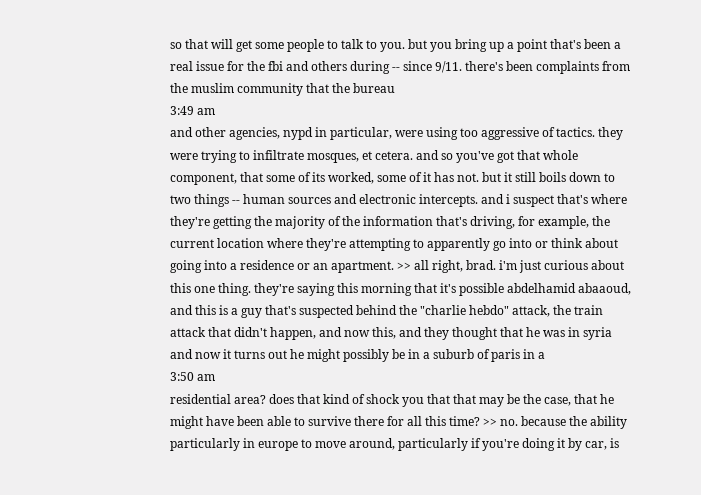so that will get some people to talk to you. but you bring up a point that's been a real issue for the fbi and others during -- since 9/11. there's been complaints from the muslim community that the bureau
3:49 am
and other agencies, nypd in particular, were using too aggressive of tactics. they were trying to infiltrate mosques, et cetera. and so you've got that whole component, that some of its worked, some of it has not. but it still boils down to two things -- human sources and electronic intercepts. and i suspect that's where they're getting the majority of the information that's driving, for example, the current location where they're attempting to apparently go into or think about going into a residence or an apartment. >> all right, brad. i'm just curious about this one thing. they're saying this morning that it's possible abdelhamid abaaoud, and this is a guy that's suspected behind the "charlie hebdo" attack, the train attack that didn't happen, and now this, and they thought that he was in syria and now it turns out he might possibly be in a suburb of paris in a
3:50 am
residential area? does that kind of shock you that that may be the case, that he might have been able to survive there for all this time? >> no. because the ability particularly in europe to move around, particularly if you're doing it by car, is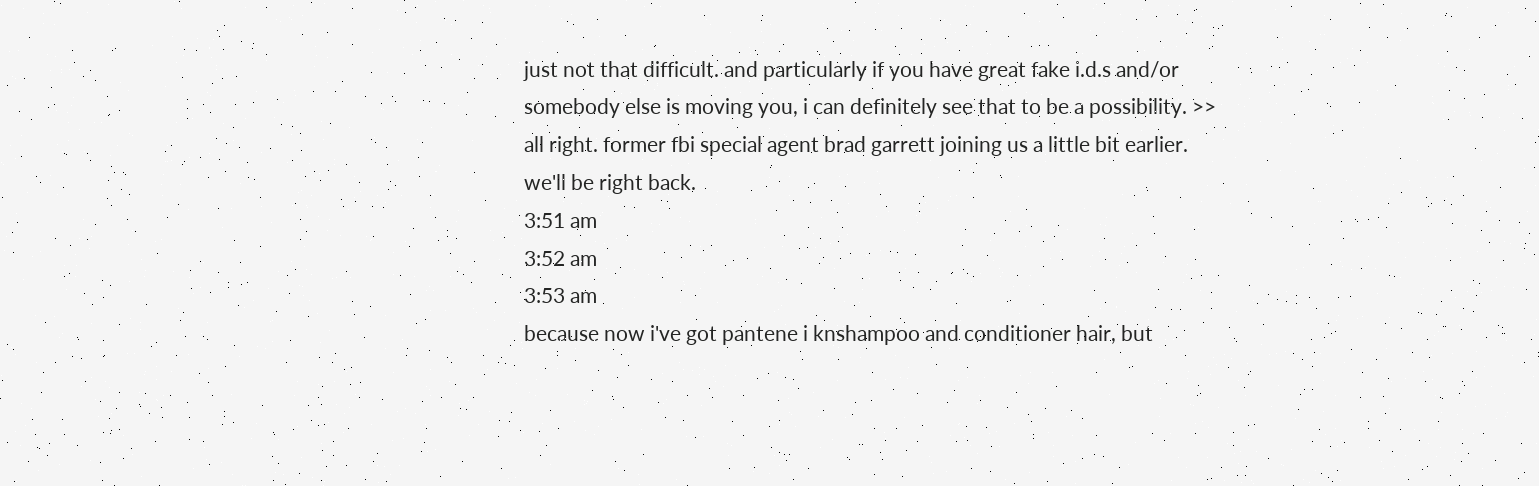just not that difficult. and particularly if you have great fake i.d.s and/or somebody else is moving you, i can definitely see that to be a possibility. >> all right. former fbi special agent brad garrett joining us a little bit earlier. we'll be right back.
3:51 am
3:52 am
3:53 am
because now i've got pantene i knshampoo and conditioner hair, but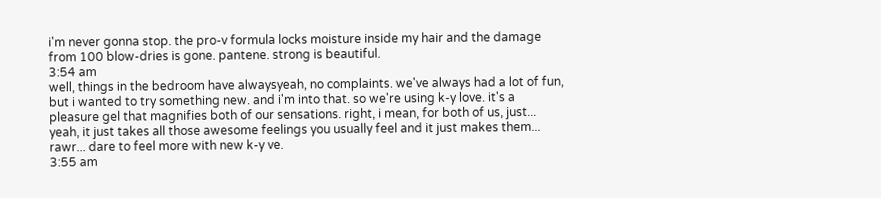i'm never gonna stop. the pro-v formula locks moisture inside my hair and the damage from 100 blow-dries is gone. pantene. strong is beautiful.
3:54 am
well, things in the bedroom have alwaysyeah, no complaints. we've always had a lot of fun, but i wanted to try something new. and i'm into that. so we're using k-y love. it's a pleasure gel that magnifies both of our sensations. right, i mean, for both of us, just... yeah, it just takes all those awesome feelings you usually feel and it just makes them... rawr... dare to feel more with new k-y ve.
3:55 am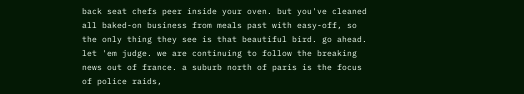back seat chefs peer inside your oven. but you've cleaned all baked-on business from meals past with easy-off, so the only thing they see is that beautiful bird. go ahead. let 'em judge. we are continuing to follow the breaking news out of france. a suburb north of paris is the focus of police raids,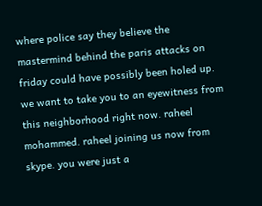where police say they believe the mastermind behind the paris attacks on friday could have possibly been holed up. we want to take you to an eyewitness from this neighborhood right now. raheel mohammed. raheel joining us now from skype. you were just a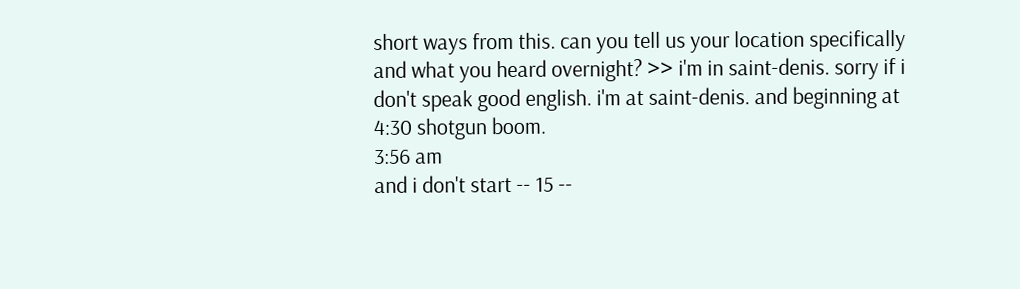short ways from this. can you tell us your location specifically and what you heard overnight? >> i'm in saint-denis. sorry if i don't speak good english. i'm at saint-denis. and beginning at 4:30 shotgun boom.
3:56 am
and i don't start -- 15 --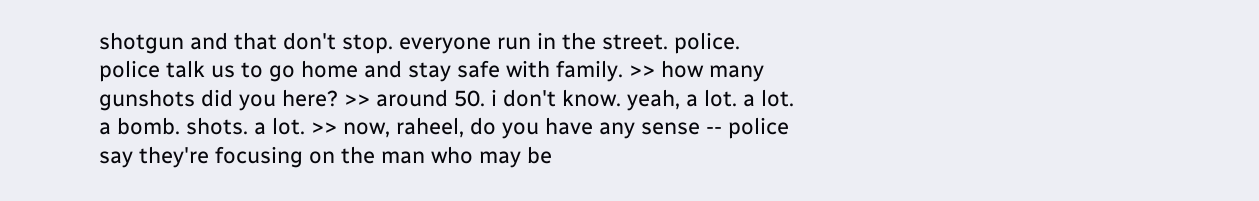shotgun and that don't stop. everyone run in the street. police. police talk us to go home and stay safe with family. >> how many gunshots did you here? >> around 50. i don't know. yeah, a lot. a lot. a bomb. shots. a lot. >> now, raheel, do you have any sense -- police say they're focusing on the man who may be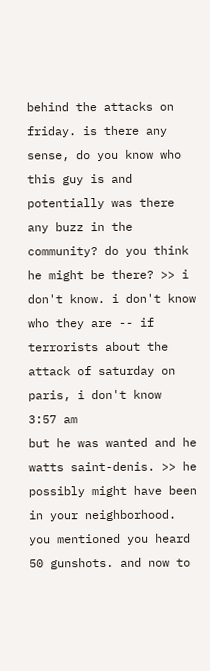behind the attacks on friday. is there any sense, do you know who this guy is and potentially was there any buzz in the community? do you think he might be there? >> i don't know. i don't know who they are -- if terrorists about the attack of saturday on paris, i don't know
3:57 am
but he was wanted and he watts saint-denis. >> he possibly might have been in your neighborhood. you mentioned you heard 50 gunshots. and now to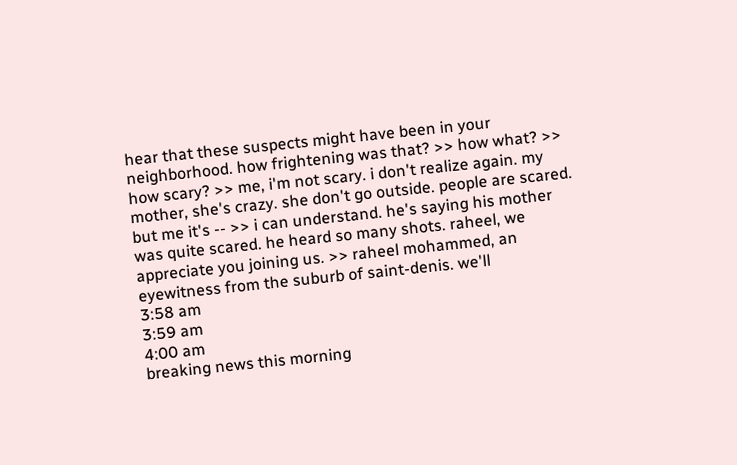hear that these suspects might have been in your neighborhood. how frightening was that? >> how what? >> how scary? >> me, i'm not scary. i don't realize again. my mother, she's crazy. she don't go outside. people are scared. but me it's -- >> i can understand. he's saying his mother was quite scared. he heard so many shots. raheel, we appreciate you joining us. >> raheel mohammed, an eyewitness from the suburb of saint-denis. we'll
3:58 am
3:59 am
4:00 am
breaking news this morning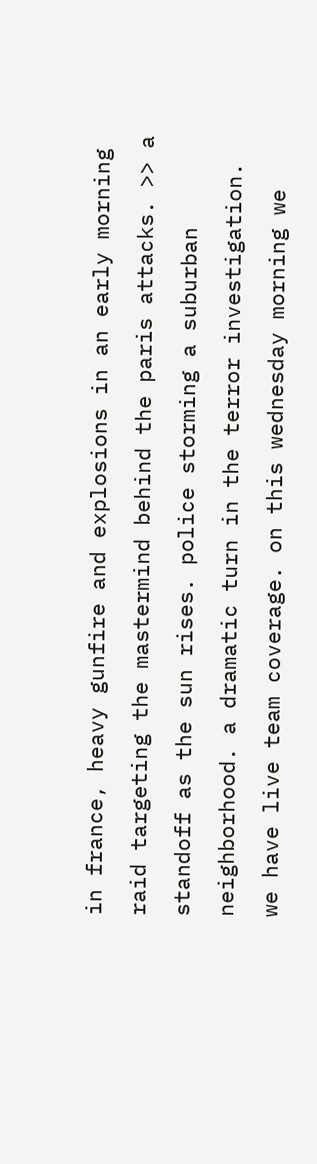in france, heavy gunfire and explosions in an early morning raid targeting the mastermind behind the paris attacks. >> a standoff as the sun rises. police storming a suburban neighborhood. a dramatic turn in the terror investigation. we have live team coverage. on this wednesday morning we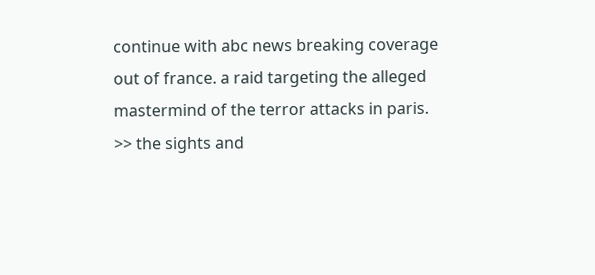continue with abc news breaking coverage out of france. a raid targeting the alleged mastermind of the terror attacks in paris. >> the sights and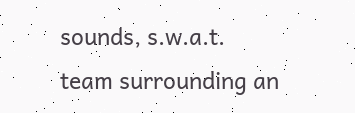sounds, s.w.a.t. team surrounding an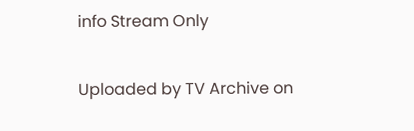info Stream Only

Uploaded by TV Archive on